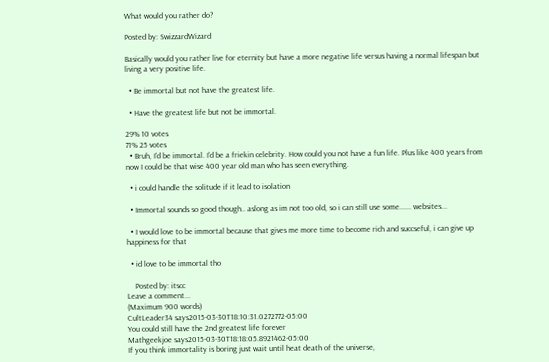What would you rather do?

Posted by: SwizzardWizard

Basically would you rather live for eternity but have a more negative life versus having a normal lifespan but living a very positive life.

  • Be immortal but not have the greatest life.

  • Have the greatest life but not be immortal.

29% 10 votes
71% 25 votes
  • Bruh, I'd be immortal. I'd be a friekin celebrity. How could you not have a fun life. Plus like 400 years from now I could be that wise 400 year old man who has seen everything.

  • i could handle the solitude if it lead to isolation

  • Immortal sounds so good though.. aslong as im not too old, so i can still use some...... websites...

  • I would love to be immortal because that gives me more time to become rich and succseful, i can give up happiness for that

  • id love to be immortal tho

    Posted by: itscc
Leave a comment...
(Maximum 900 words)
CultLeader34 says2015-03-30T18:10:31.0272772-05:00
You could still have the 2nd greatest life forever
Mathgeekjoe says2015-03-30T18:18:05.8921462-05:00
If you think immortality is boring just wait until heat death of the universe,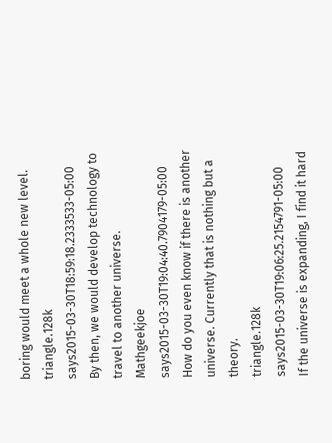boring would meet a whole new level.
triangle.128k says2015-03-30T18:59:18.2333533-05:00
By then, we would develop technology to travel to another universe.
Mathgeekjoe says2015-03-30T19:04:40.7904179-05:00
How do you even know if there is another universe. Currently that is nothing but a theory.
triangle.128k says2015-03-30T19:06:25.2154791-05:00
If the universe is expanding, I find it hard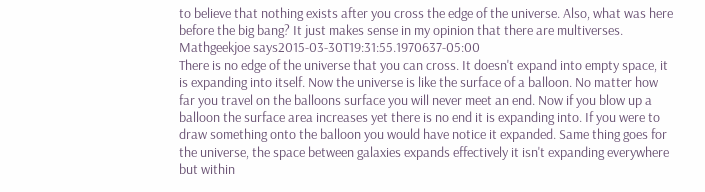to believe that nothing exists after you cross the edge of the universe. Also, what was here before the big bang? It just makes sense in my opinion that there are multiverses.
Mathgeekjoe says2015-03-30T19:31:55.1970637-05:00
There is no edge of the universe that you can cross. It doesn't expand into empty space, it is expanding into itself. Now the universe is like the surface of a balloon. No matter how far you travel on the balloons surface you will never meet an end. Now if you blow up a balloon the surface area increases yet there is no end it is expanding into. If you were to draw something onto the balloon you would have notice it expanded. Same thing goes for the universe, the space between galaxies expands effectively it isn't expanding everywhere but within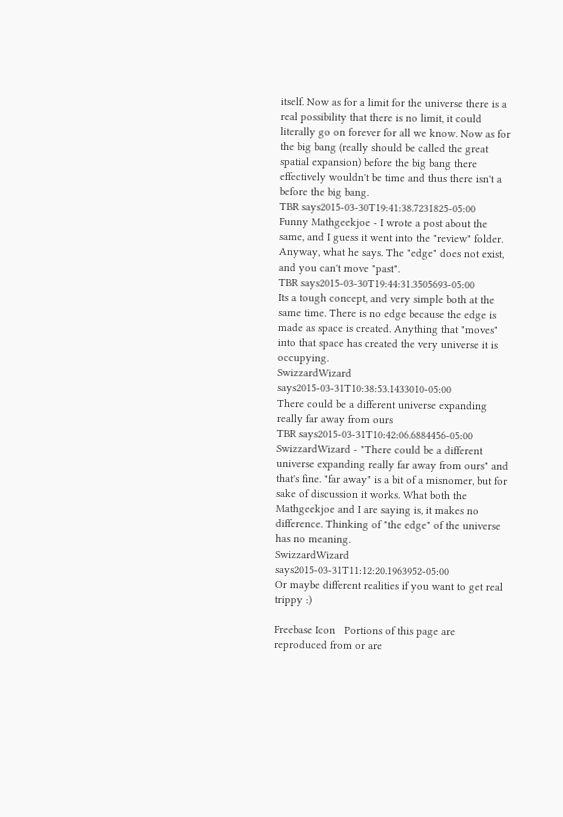itself. Now as for a limit for the universe there is a real possibility that there is no limit, it could literally go on forever for all we know. Now as for the big bang (really should be called the great spatial expansion) before the big bang there effectively wouldn't be time and thus there isn't a before the big bang.
TBR says2015-03-30T19:41:38.7231825-05:00
Funny Mathgeekjoe - I wrote a post about the same, and I guess it went into the "review" folder. Anyway, what he says. The "edge" does not exist, and you can't move "past".
TBR says2015-03-30T19:44:31.3505693-05:00
Its a tough concept, and very simple both at the same time. There is no edge because the edge is made as space is created. Anything that "moves" into that space has created the very universe it is occupying.
SwizzardWizard says2015-03-31T10:38:53.1433010-05:00
There could be a different universe expanding really far away from ours
TBR says2015-03-31T10:42:06.6884456-05:00
SwizzardWizard - "There could be a different universe expanding really far away from ours" and that's fine. "far away" is a bit of a misnomer, but for sake of discussion it works. What both the Mathgeekjoe and I are saying is, it makes no difference. Thinking of "the edge" of the universe has no meaning.
SwizzardWizard says2015-03-31T11:12:20.1963952-05:00
Or maybe different realities if you want to get real trippy :)

Freebase Icon   Portions of this page are reproduced from or are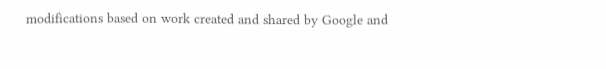modifications based on work created and shared by Google and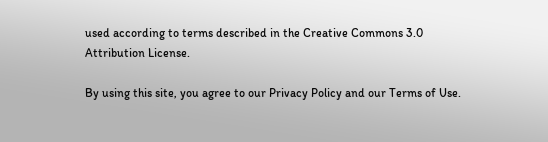used according to terms described in the Creative Commons 3.0 Attribution License.

By using this site, you agree to our Privacy Policy and our Terms of Use.